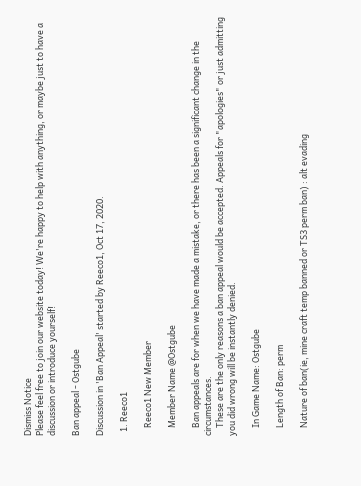Dismiss Notice
Please feel free to join our website today! We're happy to help with anything, or maybe just to have a discussion or introduce yourself!

Ban appeal - Ostgube

Discussion in 'Ban Appeal' started by Reeco1, Oct 17, 2020.

  1. Reeco1

    Reeco1 New Member

    Member Name @Ostgube

    Ban appeals are for when we have made a mistake, or there has been a significant change in the circumstances.
    These are the only reasons a ban appeal would be accepted. Appeals for "apologies" or just admitting you did wrong will be instantly denied.

    In Game Name: Ostgube

    Length of Ban: perm

    Nature of ban(ie, mine craft temp banned or TS3 perm ban) : alt evading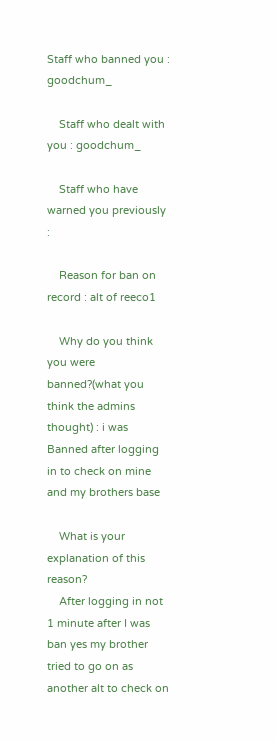Staff who banned you : goodchum_

    Staff who dealt with you : goodchum_

    Staff who have warned you previously :

    Reason for ban on record : alt of reeco1

    Why do you think you were banned?(what you think the admins thought) : i was Banned after logging in to check on mine and my brothers base

    What is your explanation of this reason?
    After logging in not 1 minute after I was ban yes my brother tried to go on as another alt to check on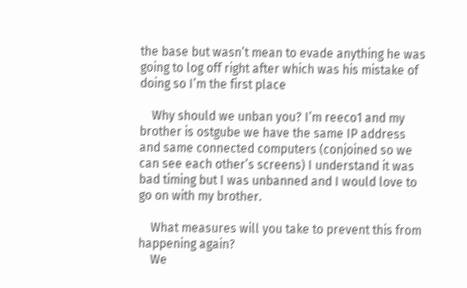the base but wasn’t mean to evade anything he was going to log off right after which was his mistake of doing so I’m the first place

    Why should we unban you? I’m reeco1 and my brother is ostgube we have the same IP address and same connected computers (conjoined so we can see each other’s screens) I understand it was bad timing but I was unbanned and I would love to go on with my brother.

    What measures will you take to prevent this from happening again?
    We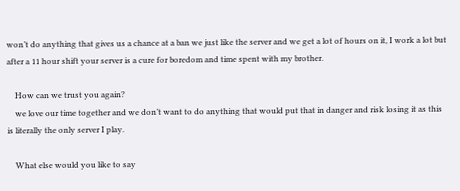won’t do anything that gives us a chance at a ban we just like the server and we get a lot of hours on it, I work a lot but after a 11 hour shift your server is a cure for boredom and time spent with my brother.

    How can we trust you again?
    we love our time together and we don’t want to do anything that would put that in danger and risk losing it as this is literally the only server I play.

    What else would you like to say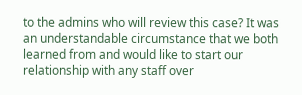to the admins who will review this case? It was an understandable circumstance that we both learned from and would like to start our relationship with any staff over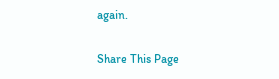again.

Share This Page